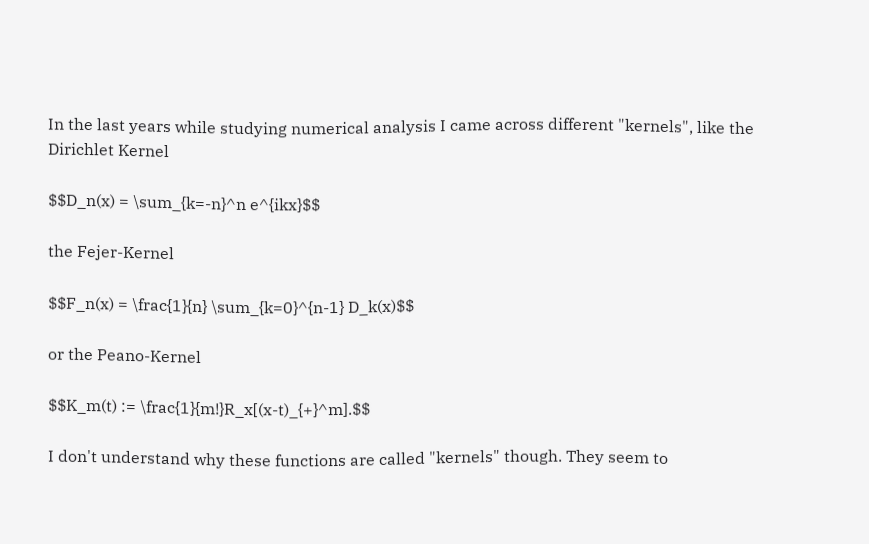In the last years while studying numerical analysis I came across different "kernels", like the Dirichlet Kernel

$$D_n(x) = \sum_{k=-n}^n e^{ikx}$$

the Fejer-Kernel

$$F_n(x) = \frac{1}{n} \sum_{k=0}^{n-1} D_k(x)$$

or the Peano-Kernel

$$K_m(t) := \frac{1}{m!}R_x[(x-t)_{+}^m].$$

I don't understand why these functions are called "kernels" though. They seem to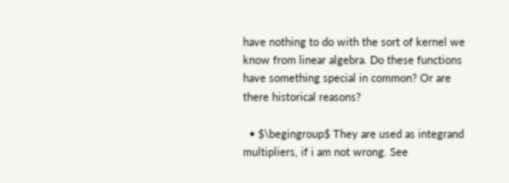have nothing to do with the sort of kernel we know from linear algebra. Do these functions have something special in common? Or are there historical reasons?

  • $\begingroup$ They are used as integrand multipliers, if i am not wrong. See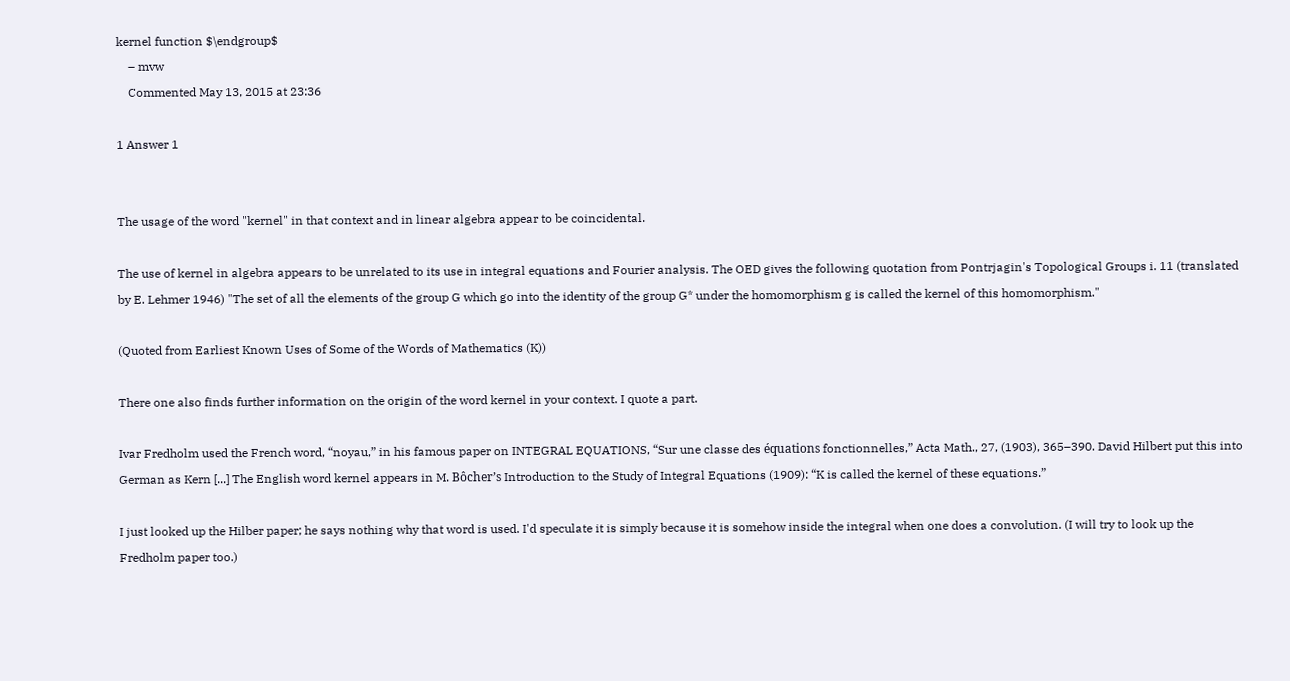kernel function $\endgroup$
    – mvw
    Commented May 13, 2015 at 23:36

1 Answer 1


The usage of the word "kernel" in that context and in linear algebra appear to be coincidental.

The use of kernel in algebra appears to be unrelated to its use in integral equations and Fourier analysis. The OED gives the following quotation from Pontrjagin's Topological Groups i. 11 (translated by E. Lehmer 1946) "The set of all the elements of the group G which go into the identity of the group G* under the homomorphism g is called the kernel of this homomorphism."

(Quoted from Earliest Known Uses of Some of the Words of Mathematics (K))

There one also finds further information on the origin of the word kernel in your context. I quote a part.

Ivar Fredholm used the French word, “noyau,” in his famous paper on INTEGRAL EQUATIONS, “Sur une classe des équations fonctionnelles,” Acta Math., 27, (1903), 365–390. David Hilbert put this into German as Kern [...] The English word kernel appears in M. Bôcher’s Introduction to the Study of Integral Equations (1909): “K is called the kernel of these equations.”

I just looked up the Hilber paper; he says nothing why that word is used. I'd speculate it is simply because it is somehow inside the integral when one does a convolution. (I will try to look up the Fredholm paper too.)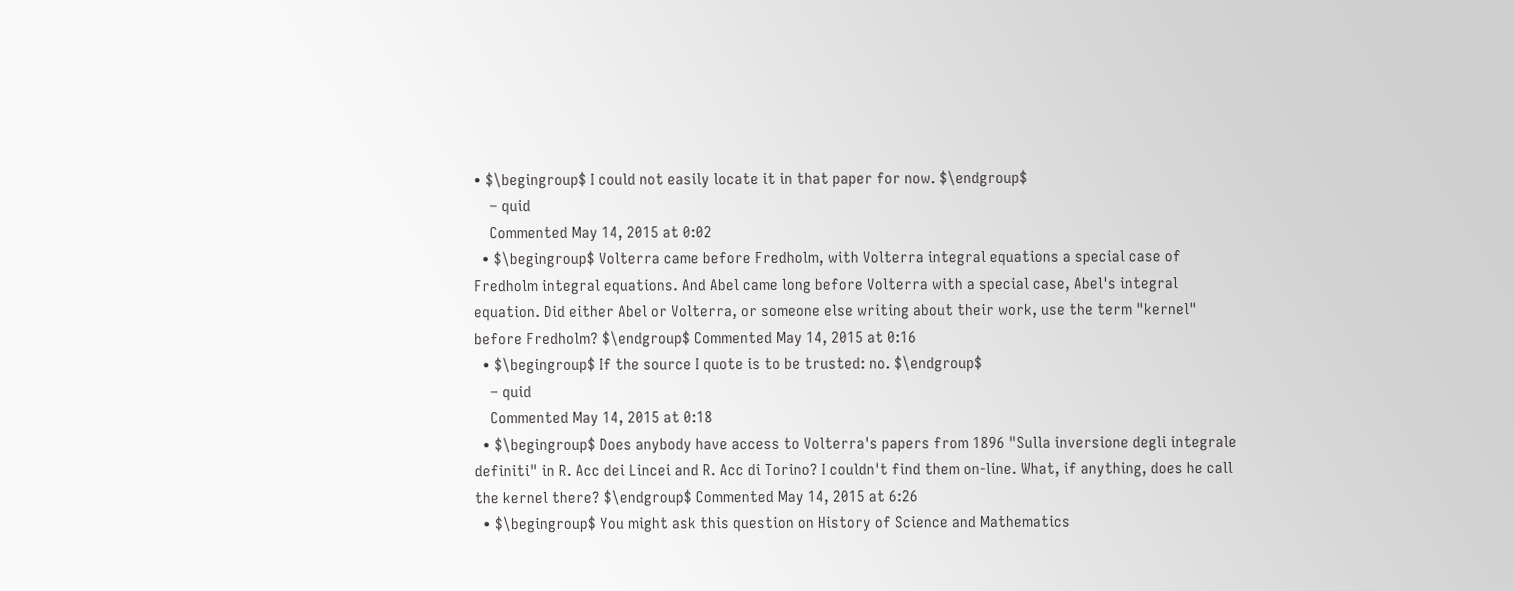• $\begingroup$ I could not easily locate it in that paper for now. $\endgroup$
    – quid
    Commented May 14, 2015 at 0:02
  • $\begingroup$ Volterra came before Fredholm, with Volterra integral equations a special case of Fredholm integral equations. And Abel came long before Volterra with a special case, Abel's integral equation. Did either Abel or Volterra, or someone else writing about their work, use the term "kernel" before Fredholm? $\endgroup$ Commented May 14, 2015 at 0:16
  • $\begingroup$ If the source I quote is to be trusted: no. $\endgroup$
    – quid
    Commented May 14, 2015 at 0:18
  • $\begingroup$ Does anybody have access to Volterra's papers from 1896 "Sulla inversione degli integrale definiti" in R. Acc dei Lincei and R. Acc di Torino? I couldn't find them on-line. What, if anything, does he call the kernel there? $\endgroup$ Commented May 14, 2015 at 6:26
  • $\begingroup$ You might ask this question on History of Science and Mathematics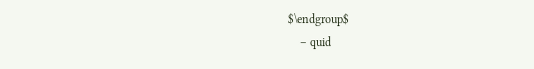$\endgroup$
    – quid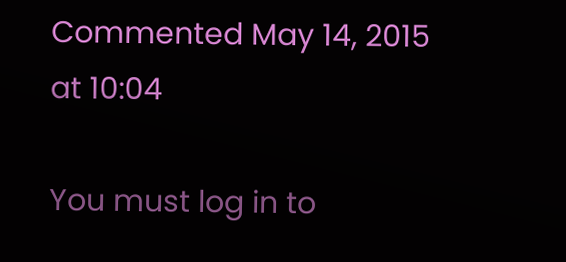Commented May 14, 2015 at 10:04

You must log in to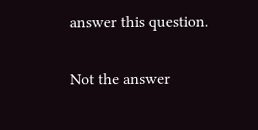answer this question.

Not the answer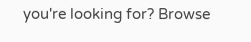you're looking for? Browse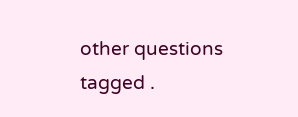other questions tagged .